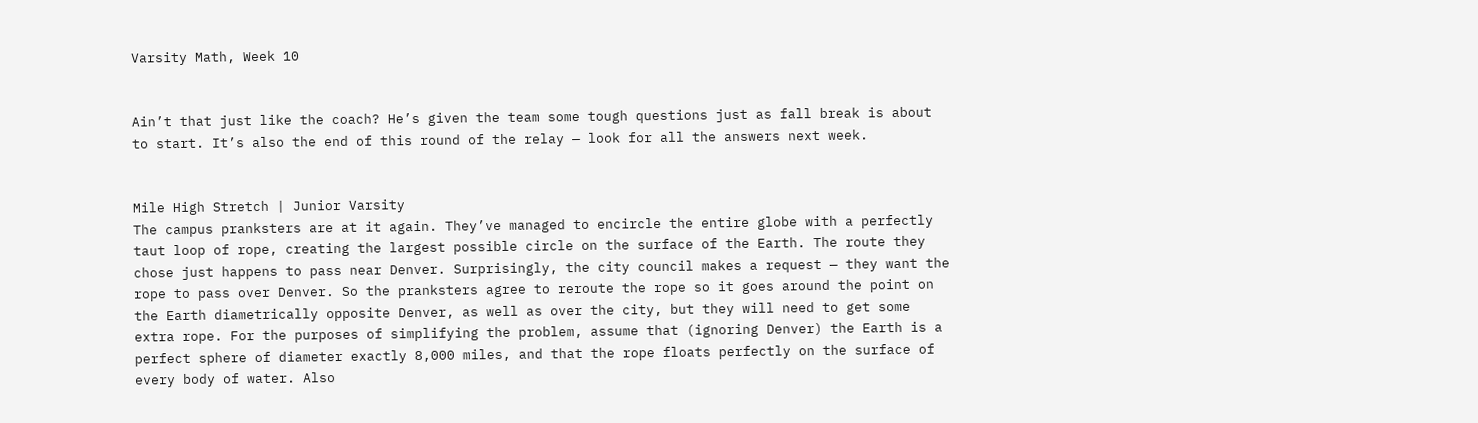Varsity Math, Week 10


Ain’t that just like the coach? He’s given the team some tough questions just as fall break is about to start. It’s also the end of this round of the relay — look for all the answers next week.


Mile High Stretch | Junior Varsity
The campus pranksters are at it again. They’ve managed to encircle the entire globe with a perfectly taut loop of rope, creating the largest possible circle on the surface of the Earth. The route they chose just happens to pass near Denver. Surprisingly, the city council makes a request — they want the rope to pass over Denver. So the pranksters agree to reroute the rope so it goes around the point on the Earth diametrically opposite Denver, as well as over the city, but they will need to get some extra rope. For the purposes of simplifying the problem, assume that (ignoring Denver) the Earth is a perfect sphere of diameter exactly 8,000 miles, and that the rope floats perfectly on the surface of every body of water. Also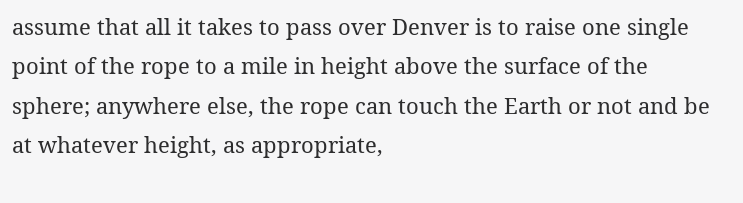assume that all it takes to pass over Denver is to raise one single point of the rope to a mile in height above the surface of the sphere; anywhere else, the rope can touch the Earth or not and be at whatever height, as appropriate,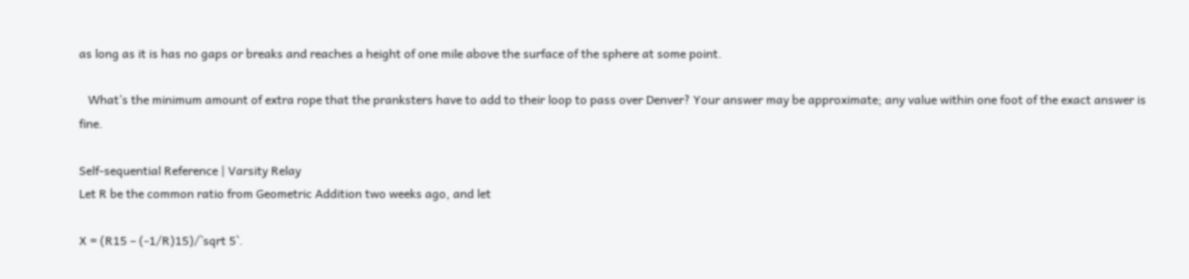as long as it is has no gaps or breaks and reaches a height of one mile above the surface of the sphere at some point.

   What’s the minimum amount of extra rope that the pranksters have to add to their loop to pass over Denver? Your answer may be approximate; any value within one foot of the exact answer is fine.

Self-sequential Reference | Varsity Relay
Let R be the common ratio from Geometric Addition two weeks ago, and let

X = (R15 – (-1/R)15)/`sqrt 5`.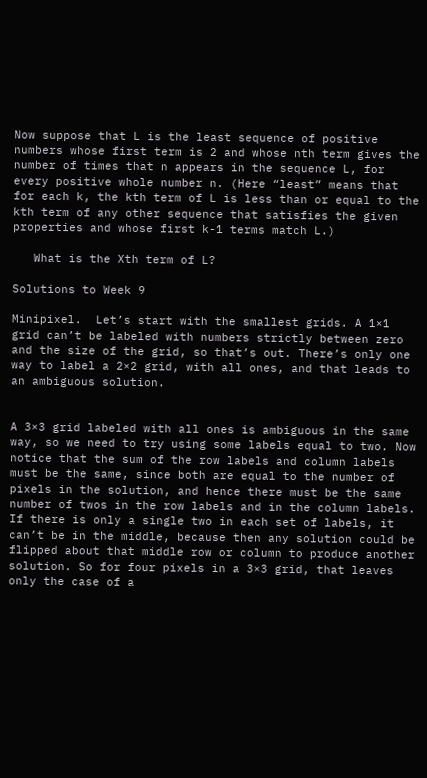Now suppose that L is the least sequence of positive numbers whose first term is 2 and whose nth term gives the number of times that n appears in the sequence L, for every positive whole number n. (Here “least” means that for each k, the kth term of L is less than or equal to the kth term of any other sequence that satisfies the given properties and whose first k-1 terms match L.)

   What is the Xth term of L?

Solutions to Week 9

Minipixel.  Let’s start with the smallest grids. A 1×1 grid can’t be labeled with numbers strictly between zero and the size of the grid, so that’s out. There’s only one way to label a 2×2 grid, with all ones, and that leads to an ambiguous solution.


A 3×3 grid labeled with all ones is ambiguous in the same way, so we need to try using some labels equal to two. Now notice that the sum of the row labels and column labels must be the same, since both are equal to the number of pixels in the solution, and hence there must be the same number of twos in the row labels and in the column labels. If there is only a single two in each set of labels, it can’t be in the middle, because then any solution could be flipped about that middle row or column to produce another solution. So for four pixels in a 3×3 grid, that leaves only the case of a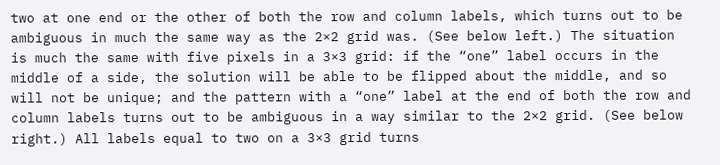two at one end or the other of both the row and column labels, which turns out to be ambiguous in much the same way as the 2×2 grid was. (See below left.) The situation is much the same with five pixels in a 3×3 grid: if the “one” label occurs in the middle of a side, the solution will be able to be flipped about the middle, and so will not be unique; and the pattern with a “one” label at the end of both the row and column labels turns out to be ambiguous in a way similar to the 2×2 grid. (See below right.) All labels equal to two on a 3×3 grid turns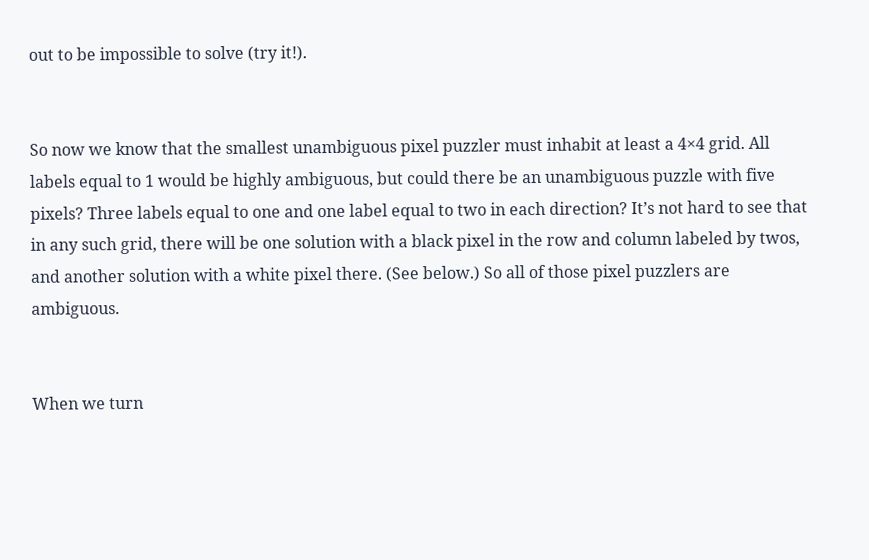out to be impossible to solve (try it!).


So now we know that the smallest unambiguous pixel puzzler must inhabit at least a 4×4 grid. All labels equal to 1 would be highly ambiguous, but could there be an unambiguous puzzle with five pixels? Three labels equal to one and one label equal to two in each direction? It’s not hard to see that in any such grid, there will be one solution with a black pixel in the row and column labeled by twos, and another solution with a white pixel there. (See below.) So all of those pixel puzzlers are ambiguous.


When we turn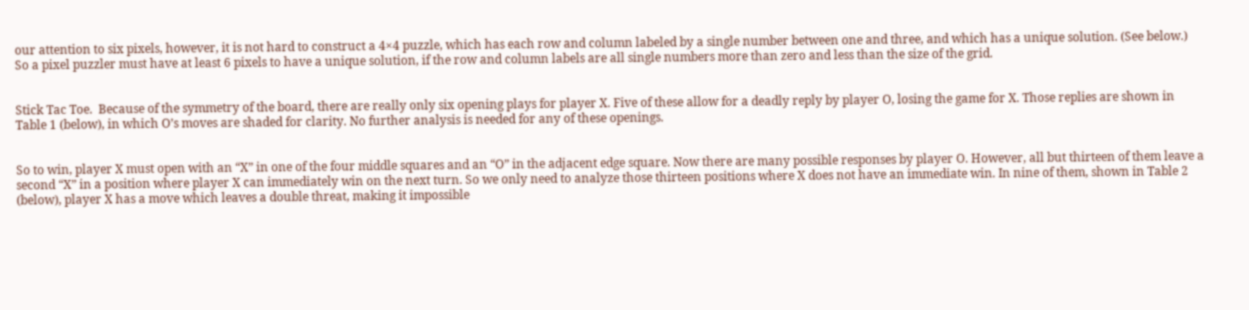our attention to six pixels, however, it is not hard to construct a 4×4 puzzle, which has each row and column labeled by a single number between one and three, and which has a unique solution. (See below.) So a pixel puzzler must have at least 6 pixels to have a unique solution, if the row and column labels are all single numbers more than zero and less than the size of the grid.


Stick Tac Toe.  Because of the symmetry of the board, there are really only six opening plays for player X. Five of these allow for a deadly reply by player O, losing the game for X. Those replies are shown in Table 1 (below), in which O’s moves are shaded for clarity. No further analysis is needed for any of these openings.


So to win, player X must open with an “X” in one of the four middle squares and an “O” in the adjacent edge square. Now there are many possible responses by player O. However, all but thirteen of them leave a second “X” in a position where player X can immediately win on the next turn. So we only need to analyze those thirteen positions where X does not have an immediate win. In nine of them, shown in Table 2 (below), player X has a move which leaves a double threat, making it impossible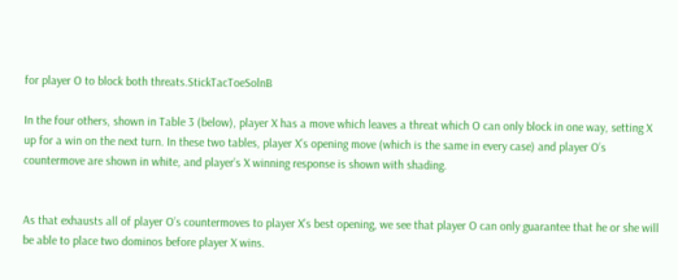for player O to block both threats.StickTacToeSolnB

In the four others, shown in Table 3 (below), player X has a move which leaves a threat which O can only block in one way, setting X up for a win on the next turn. In these two tables, player X’s opening move (which is the same in every case) and player O’s countermove are shown in white, and player’s X winning response is shown with shading.


As that exhausts all of player O’s countermoves to player X’s best opening, we see that player O can only guarantee that he or she will be able to place two dominos before player X wins.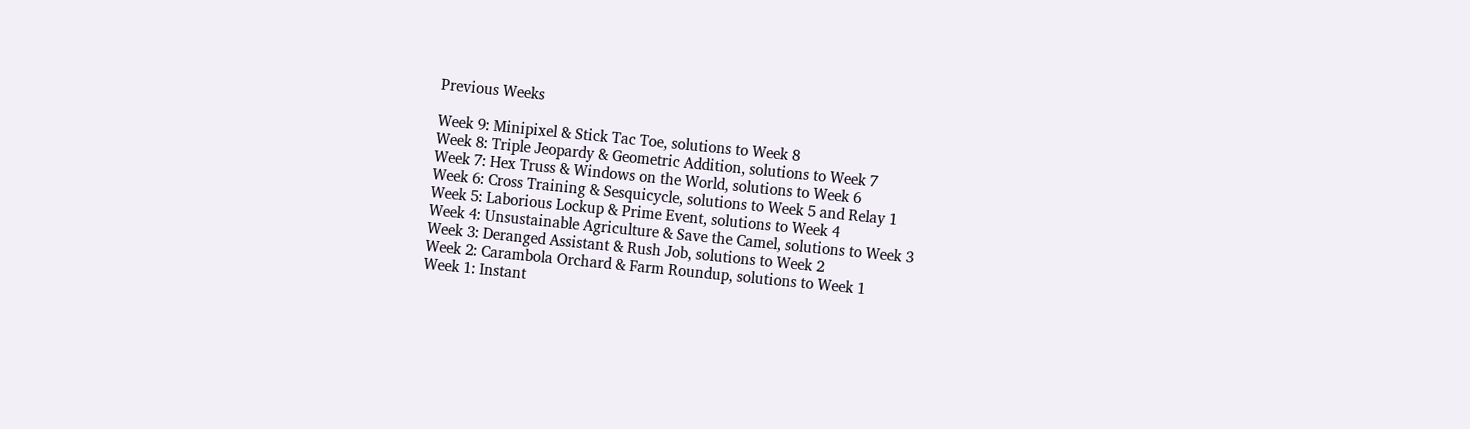Previous Weeks

Week 9: Minipixel & Stick Tac Toe, solutions to Week 8
Week 8: Triple Jeopardy & Geometric Addition, solutions to Week 7
Week 7: Hex Truss & Windows on the World, solutions to Week 6
Week 6: Cross Training & Sesquicycle, solutions to Week 5 and Relay 1
Week 5: Laborious Lockup & Prime Event, solutions to Week 4
Week 4: Unsustainable Agriculture & Save the Camel, solutions to Week 3
Week 3: Deranged Assistant & Rush Job, solutions to Week 2
Week 2: Carambola Orchard & Farm Roundup, solutions to Week 1
Week 1: Instant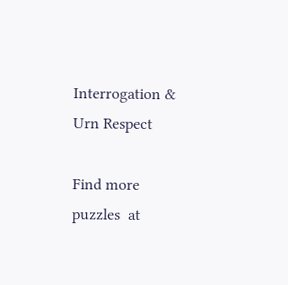Interrogation & Urn Respect

Find more puzzles  at